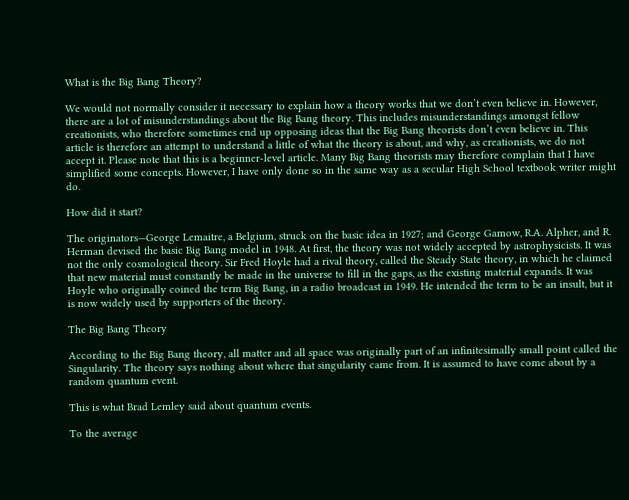What is the Big Bang Theory?

We would not normally consider it necessary to explain how a theory works that we don’t even believe in. However, there are a lot of misunderstandings about the Big Bang theory. This includes misunderstandings amongst fellow creationists, who therefore sometimes end up opposing ideas that the Big Bang theorists don’t even believe in. This article is therefore an attempt to understand a little of what the theory is about, and why, as creationists, we do not accept it. Please note that this is a beginner-level article. Many Big Bang theorists may therefore complain that I have simplified some concepts. However, I have only done so in the same way as a secular High School textbook writer might do.

How did it start?

The originators—George Lemaitre, a Belgium, struck on the basic idea in 1927; and George Gamow, R.A. Alpher, and R. Herman devised the basic Big Bang model in 1948. At first, the theory was not widely accepted by astrophysicists. It was not the only cosmological theory. Sir Fred Hoyle had a rival theory, called the Steady State theory, in which he claimed that new material must constantly be made in the universe to fill in the gaps, as the existing material expands. It was Hoyle who originally coined the term Big Bang, in a radio broadcast in 1949. He intended the term to be an insult, but it is now widely used by supporters of the theory.

The Big Bang Theory

According to the Big Bang theory, all matter and all space was originally part of an infinitesimally small point called the Singularity. The theory says nothing about where that singularity came from. It is assumed to have come about by a random quantum event.

This is what Brad Lemley said about quantum events.

To the average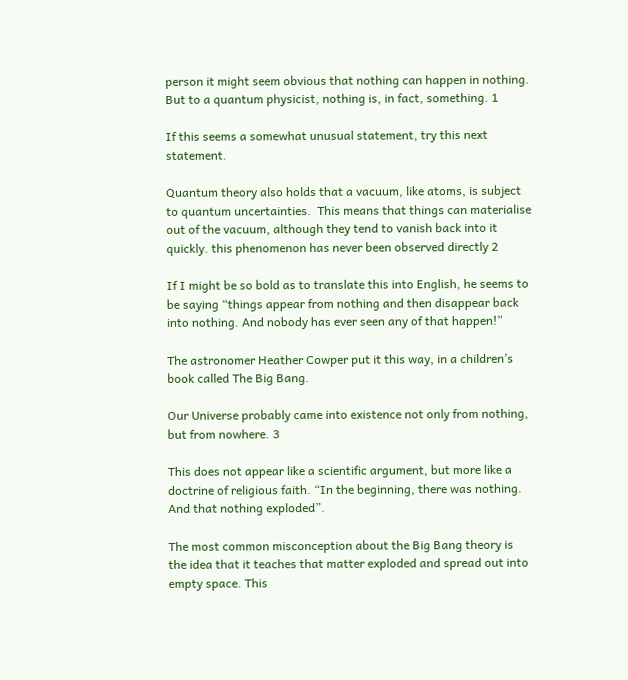person it might seem obvious that nothing can happen in nothing.  But to a quantum physicist, nothing is, in fact, something. 1

If this seems a somewhat unusual statement, try this next statement.

Quantum theory also holds that a vacuum, like atoms, is subject to quantum uncertainties.  This means that things can materialise out of the vacuum, although they tend to vanish back into it quickly. this phenomenon has never been observed directly 2

If I might be so bold as to translate this into English, he seems to be saying “things appear from nothing and then disappear back into nothing. And nobody has ever seen any of that happen!”

The astronomer Heather Cowper put it this way, in a children’s book called The Big Bang.

Our Universe probably came into existence not only from nothing, but from nowhere. 3

This does not appear like a scientific argument, but more like a doctrine of religious faith. “In the beginning, there was nothing. And that nothing exploded”.

The most common misconception about the Big Bang theory is the idea that it teaches that matter exploded and spread out into empty space. This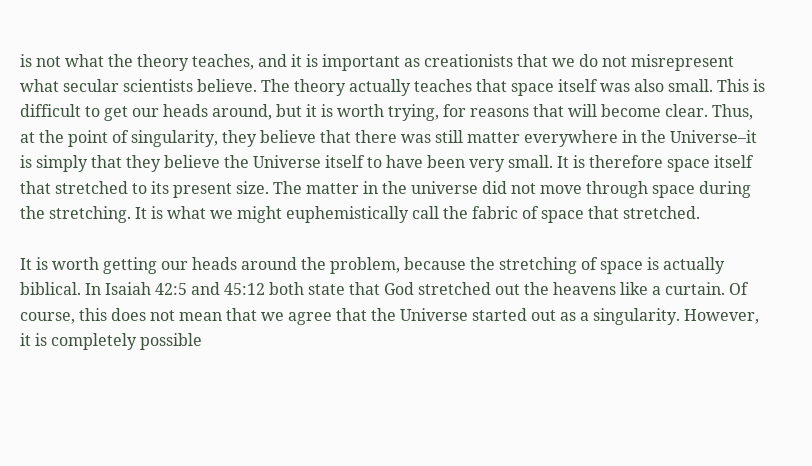is not what the theory teaches, and it is important as creationists that we do not misrepresent what secular scientists believe. The theory actually teaches that space itself was also small. This is difficult to get our heads around, but it is worth trying, for reasons that will become clear. Thus, at the point of singularity, they believe that there was still matter everywhere in the Universe–it is simply that they believe the Universe itself to have been very small. It is therefore space itself that stretched to its present size. The matter in the universe did not move through space during the stretching. It is what we might euphemistically call the fabric of space that stretched.

It is worth getting our heads around the problem, because the stretching of space is actually biblical. In Isaiah 42:5 and 45:12 both state that God stretched out the heavens like a curtain. Of course, this does not mean that we agree that the Universe started out as a singularity. However, it is completely possible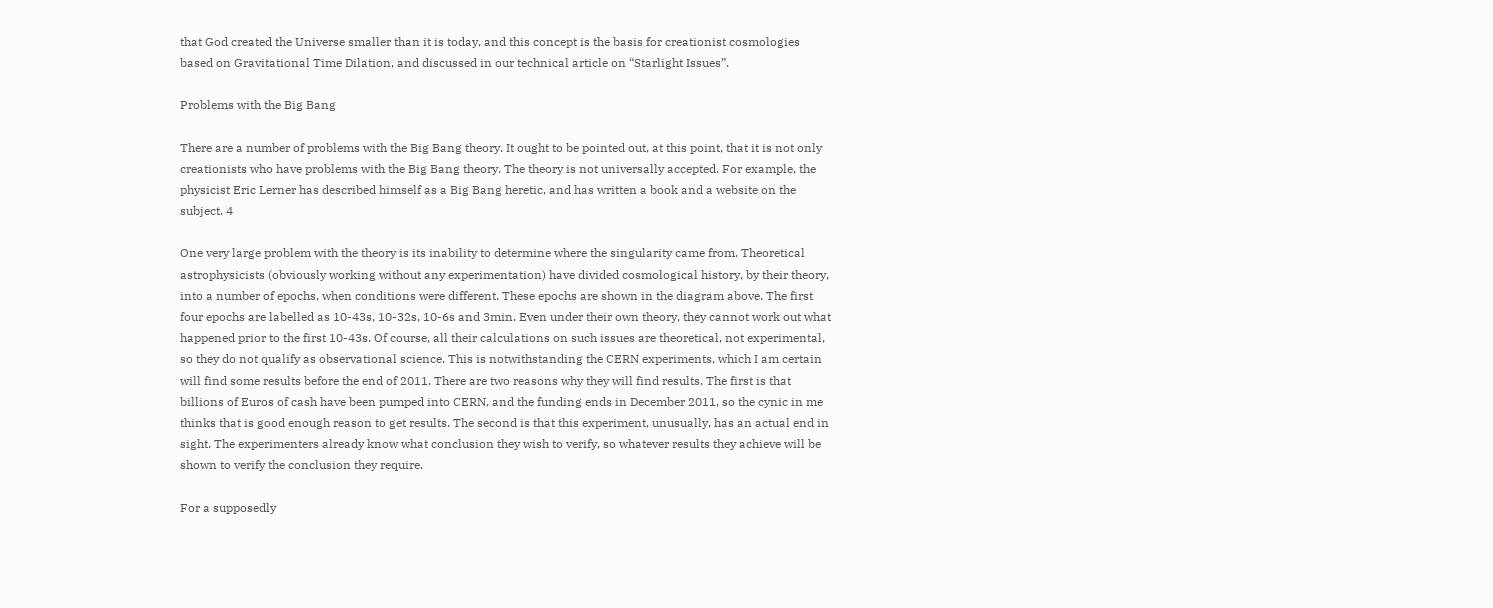that God created the Universe smaller than it is today, and this concept is the basis for creationist cosmologies based on Gravitational Time Dilation, and discussed in our technical article on “Starlight Issues”.

Problems with the Big Bang

There are a number of problems with the Big Bang theory. It ought to be pointed out, at this point, that it is not only creationists who have problems with the Big Bang theory. The theory is not universally accepted. For example, the physicist Eric Lerner has described himself as a Big Bang heretic, and has written a book and a website on the subject. 4

One very large problem with the theory is its inability to determine where the singularity came from. Theoretical astrophysicists (obviously working without any experimentation) have divided cosmological history, by their theory, into a number of epochs, when conditions were different. These epochs are shown in the diagram above. The first four epochs are labelled as 10-43s, 10-32s, 10-6s and 3min. Even under their own theory, they cannot work out what happened prior to the first 10-43s. Of course, all their calculations on such issues are theoretical, not experimental, so they do not qualify as observational science. This is notwithstanding the CERN experiments, which I am certain will find some results before the end of 2011. There are two reasons why they will find results. The first is that billions of Euros of cash have been pumped into CERN, and the funding ends in December 2011, so the cynic in me thinks that is good enough reason to get results. The second is that this experiment, unusually, has an actual end in sight. The experimenters already know what conclusion they wish to verify, so whatever results they achieve will be shown to verify the conclusion they require.

For a supposedly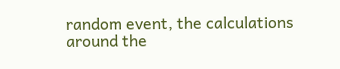random event, the calculations around the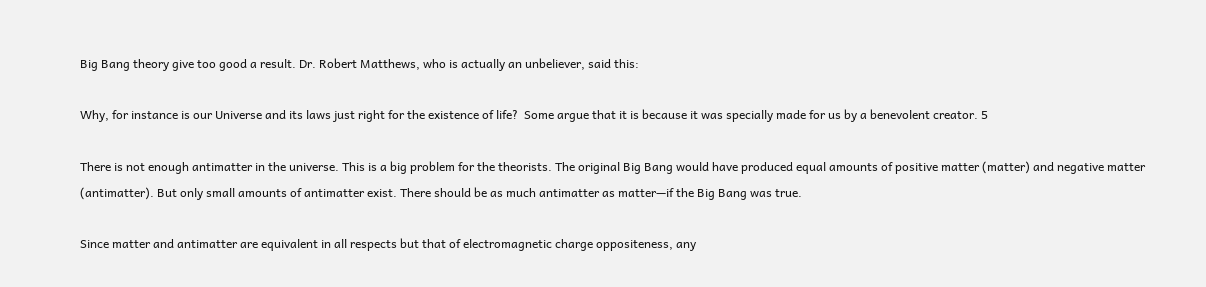Big Bang theory give too good a result. Dr. Robert Matthews, who is actually an unbeliever, said this:

Why, for instance is our Universe and its laws just right for the existence of life?  Some argue that it is because it was specially made for us by a benevolent creator. 5

There is not enough antimatter in the universe. This is a big problem for the theorists. The original Big Bang would have produced equal amounts of positive matter (matter) and negative matter (antimatter). But only small amounts of antimatter exist. There should be as much antimatter as matter—if the Big Bang was true.

Since matter and antimatter are equivalent in all respects but that of electromagnetic charge oppositeness, any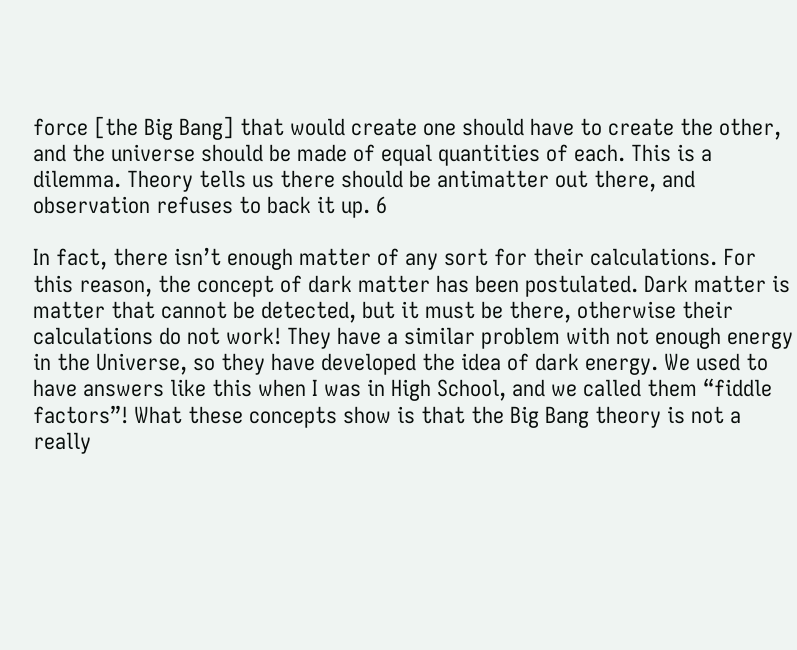force [the Big Bang] that would create one should have to create the other, and the universe should be made of equal quantities of each. This is a dilemma. Theory tells us there should be antimatter out there, and observation refuses to back it up. 6

In fact, there isn’t enough matter of any sort for their calculations. For this reason, the concept of dark matter has been postulated. Dark matter is matter that cannot be detected, but it must be there, otherwise their calculations do not work! They have a similar problem with not enough energy in the Universe, so they have developed the idea of dark energy. We used to have answers like this when I was in High School, and we called them “fiddle factors”! What these concepts show is that the Big Bang theory is not a really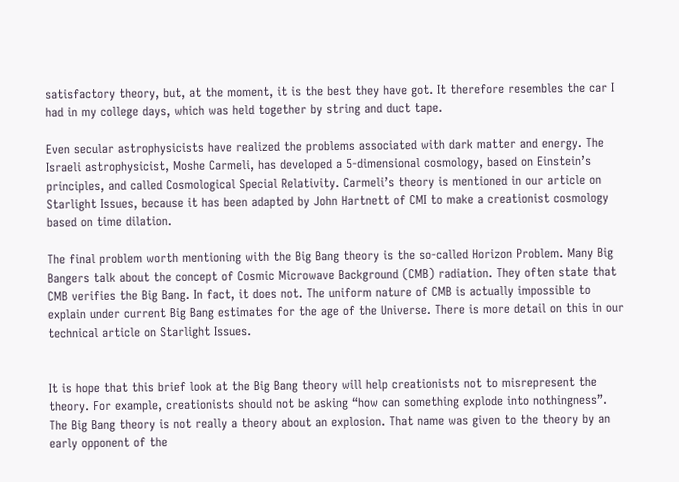satisfactory theory, but, at the moment, it is the best they have got. It therefore resembles the car I had in my college days, which was held together by string and duct tape.

Even secular astrophysicists have realized the problems associated with dark matter and energy. The Israeli astrophysicist, Moshe Carmeli, has developed a 5-dimensional cosmology, based on Einstein’s principles, and called Cosmological Special Relativity. Carmeli’s theory is mentioned in our article on Starlight Issues, because it has been adapted by John Hartnett of CMI to make a creationist cosmology based on time dilation.

The final problem worth mentioning with the Big Bang theory is the so-called Horizon Problem. Many Big Bangers talk about the concept of Cosmic Microwave Background (CMB) radiation. They often state that CMB verifies the Big Bang. In fact, it does not. The uniform nature of CMB is actually impossible to explain under current Big Bang estimates for the age of the Universe. There is more detail on this in our technical article on Starlight Issues.


It is hope that this brief look at the Big Bang theory will help creationists not to misrepresent the theory. For example, creationists should not be asking “how can something explode into nothingness”. The Big Bang theory is not really a theory about an explosion. That name was given to the theory by an early opponent of the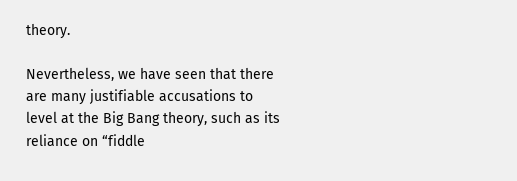theory.

Nevertheless, we have seen that there are many justifiable accusations to level at the Big Bang theory, such as its reliance on “fiddle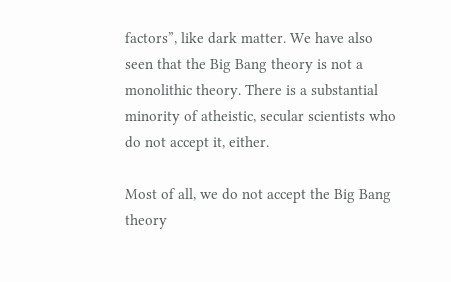factors”, like dark matter. We have also seen that the Big Bang theory is not a monolithic theory. There is a substantial minority of atheistic, secular scientists who do not accept it, either.

Most of all, we do not accept the Big Bang theory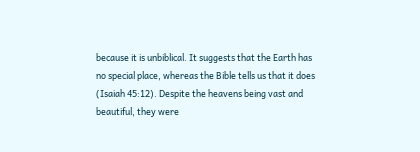because it is unbiblical. It suggests that the Earth has no special place, whereas the Bible tells us that it does (Isaiah 45:12). Despite the heavens being vast and beautiful, they were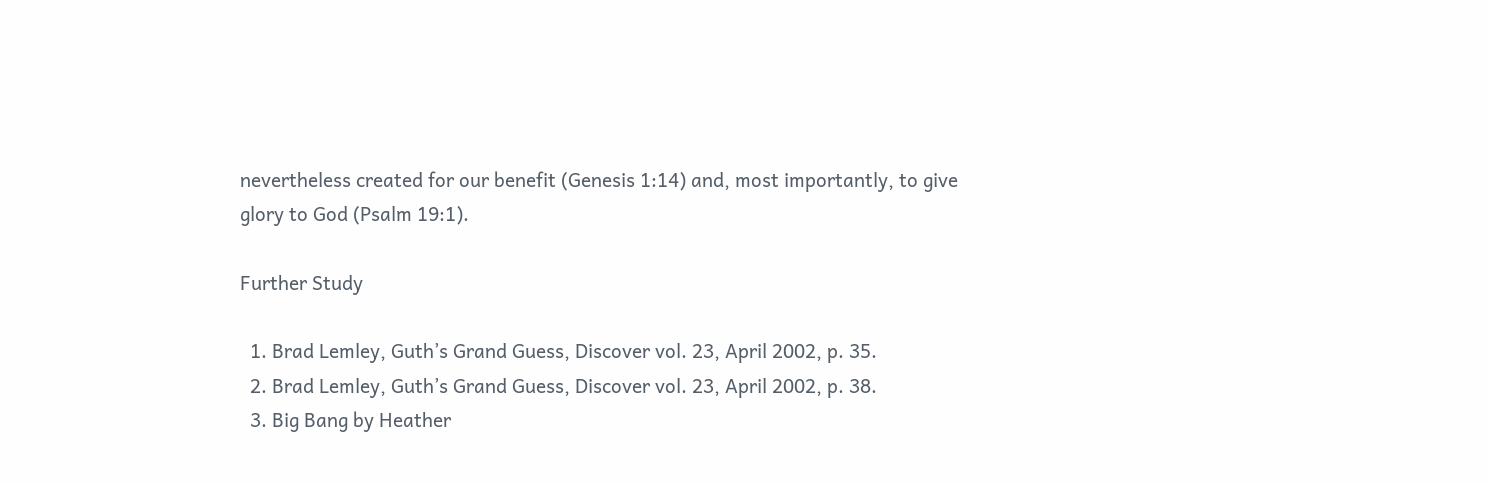nevertheless created for our benefit (Genesis 1:14) and, most importantly, to give glory to God (Psalm 19:1).

Further Study

  1. Brad Lemley, Guth’s Grand Guess, Discover vol. 23, April 2002, p. 35.
  2. Brad Lemley, Guth’s Grand Guess, Discover vol. 23, April 2002, p. 38.
  3. Big Bang by Heather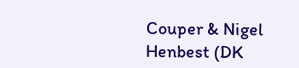Couper & Nigel Henbest (DK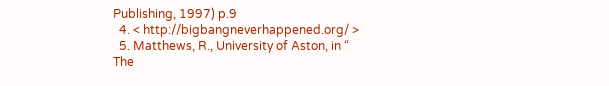Publishing, 1997) p.9
  4. < http://bigbangneverhappened.org/ >
  5. Matthews, R., University of Aston, in “ The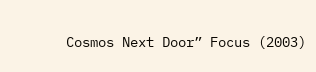Cosmos Next Door” Focus (2003)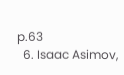p.63
  6. Isaac Asimov,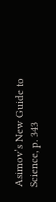Asimov’s New Guide to Science, p. 343